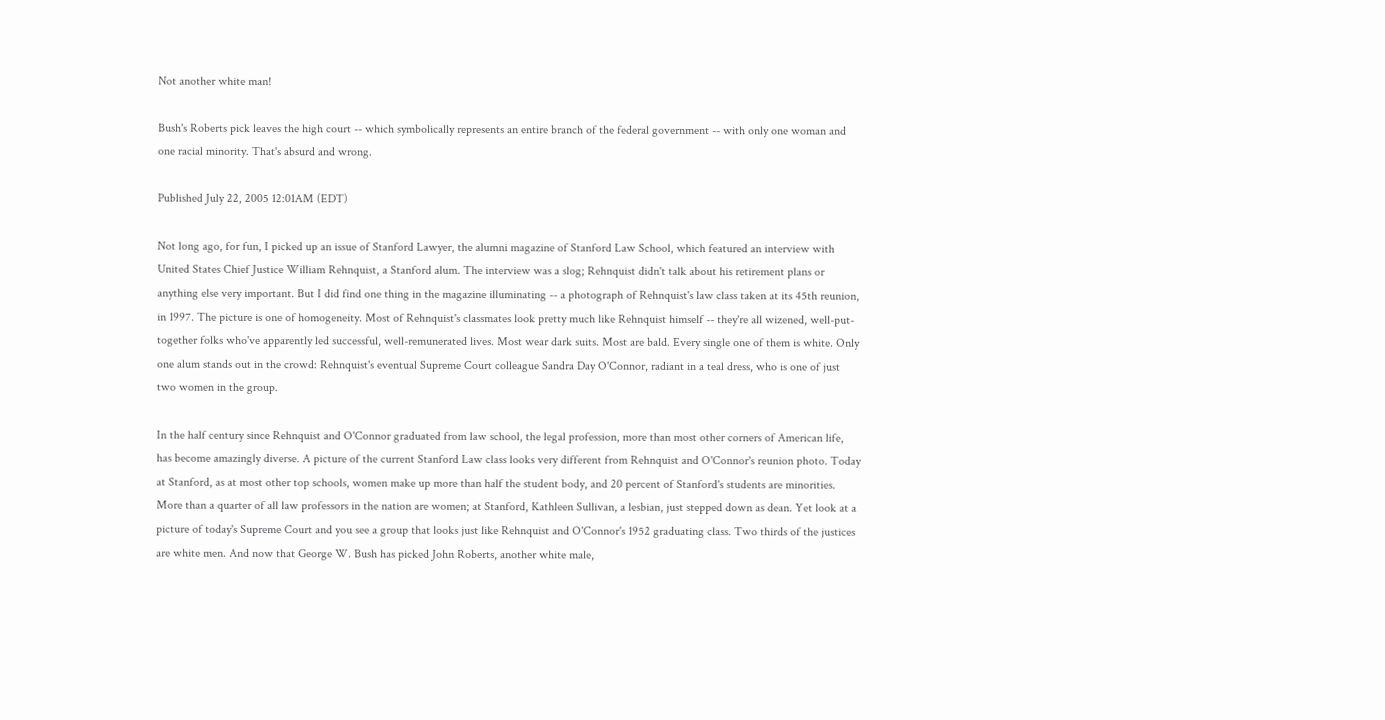Not another white man!

Bush's Roberts pick leaves the high court -- which symbolically represents an entire branch of the federal government -- with only one woman and one racial minority. That's absurd and wrong.

Published July 22, 2005 12:01AM (EDT)

Not long ago, for fun, I picked up an issue of Stanford Lawyer, the alumni magazine of Stanford Law School, which featured an interview with United States Chief Justice William Rehnquist, a Stanford alum. The interview was a slog; Rehnquist didn't talk about his retirement plans or anything else very important. But I did find one thing in the magazine illuminating -- a photograph of Rehnquist's law class taken at its 45th reunion, in 1997. The picture is one of homogeneity. Most of Rehnquist's classmates look pretty much like Rehnquist himself -- they're all wizened, well-put-together folks who've apparently led successful, well-remunerated lives. Most wear dark suits. Most are bald. Every single one of them is white. Only one alum stands out in the crowd: Rehnquist's eventual Supreme Court colleague Sandra Day O'Connor, radiant in a teal dress, who is one of just two women in the group.

In the half century since Rehnquist and O'Connor graduated from law school, the legal profession, more than most other corners of American life, has become amazingly diverse. A picture of the current Stanford Law class looks very different from Rehnquist and O'Connor's reunion photo. Today at Stanford, as at most other top schools, women make up more than half the student body, and 20 percent of Stanford's students are minorities. More than a quarter of all law professors in the nation are women; at Stanford, Kathleen Sullivan, a lesbian, just stepped down as dean. Yet look at a picture of today's Supreme Court and you see a group that looks just like Rehnquist and O'Connor's 1952 graduating class. Two thirds of the justices are white men. And now that George W. Bush has picked John Roberts, another white male,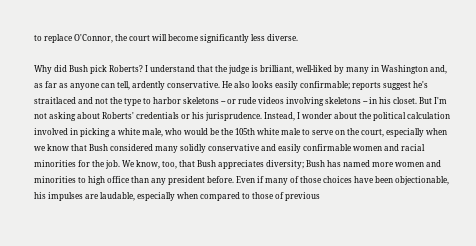to replace O'Connor, the court will become significantly less diverse.

Why did Bush pick Roberts? I understand that the judge is brilliant, well-liked by many in Washington and, as far as anyone can tell, ardently conservative. He also looks easily confirmable; reports suggest he's straitlaced and not the type to harbor skeletons -- or rude videos involving skeletons -- in his closet. But I'm not asking about Roberts' credentials or his jurisprudence. Instead, I wonder about the political calculation involved in picking a white male, who would be the 105th white male to serve on the court, especially when we know that Bush considered many solidly conservative and easily confirmable women and racial minorities for the job. We know, too, that Bush appreciates diversity; Bush has named more women and minorities to high office than any president before. Even if many of those choices have been objectionable, his impulses are laudable, especially when compared to those of previous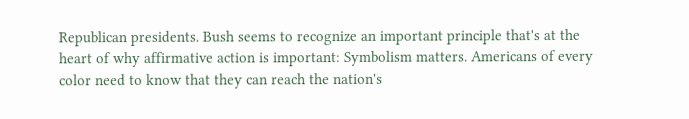Republican presidents. Bush seems to recognize an important principle that's at the heart of why affirmative action is important: Symbolism matters. Americans of every color need to know that they can reach the nation's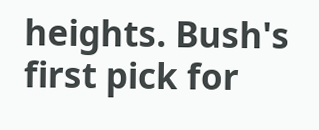heights. Bush's first pick for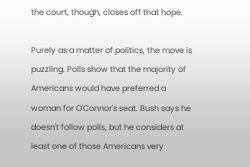the court, though, closes off that hope.

Purely as a matter of politics, the move is puzzling. Polls show that the majority of Americans would have preferred a woman for O'Connor's seat. Bush says he doesn't follow polls, but he considers at least one of those Americans very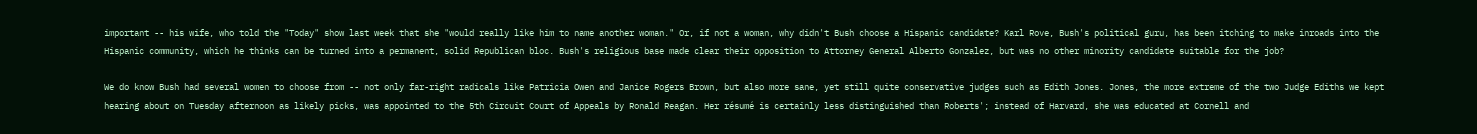important -- his wife, who told the "Today" show last week that she "would really like him to name another woman." Or, if not a woman, why didn't Bush choose a Hispanic candidate? Karl Rove, Bush's political guru, has been itching to make inroads into the Hispanic community, which he thinks can be turned into a permanent, solid Republican bloc. Bush's religious base made clear their opposition to Attorney General Alberto Gonzalez, but was no other minority candidate suitable for the job?

We do know Bush had several women to choose from -- not only far-right radicals like Patricia Owen and Janice Rogers Brown, but also more sane, yet still quite conservative judges such as Edith Jones. Jones, the more extreme of the two Judge Ediths we kept hearing about on Tuesday afternoon as likely picks, was appointed to the 5th Circuit Court of Appeals by Ronald Reagan. Her résumé is certainly less distinguished than Roberts'; instead of Harvard, she was educated at Cornell and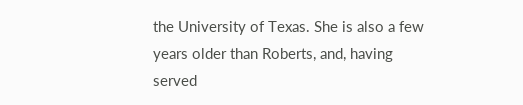the University of Texas. She is also a few years older than Roberts, and, having served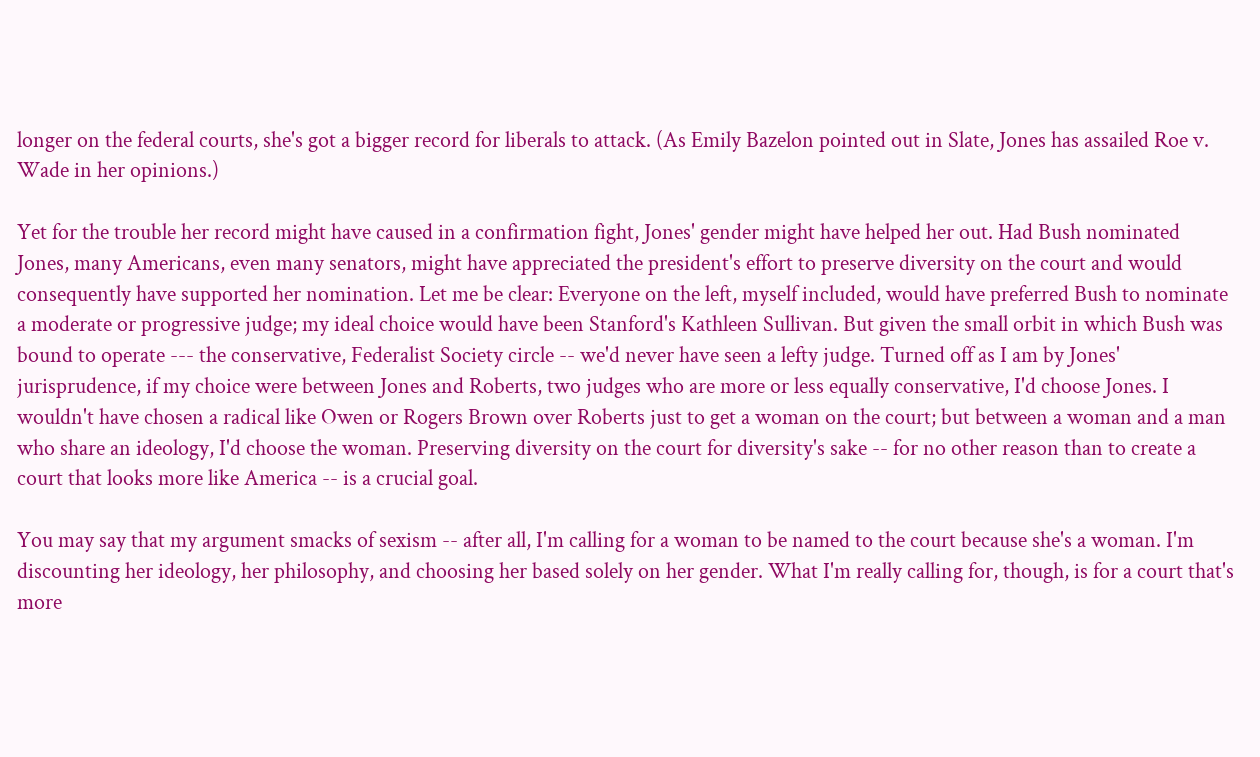longer on the federal courts, she's got a bigger record for liberals to attack. (As Emily Bazelon pointed out in Slate, Jones has assailed Roe v. Wade in her opinions.)

Yet for the trouble her record might have caused in a confirmation fight, Jones' gender might have helped her out. Had Bush nominated Jones, many Americans, even many senators, might have appreciated the president's effort to preserve diversity on the court and would consequently have supported her nomination. Let me be clear: Everyone on the left, myself included, would have preferred Bush to nominate a moderate or progressive judge; my ideal choice would have been Stanford's Kathleen Sullivan. But given the small orbit in which Bush was bound to operate --- the conservative, Federalist Society circle -- we'd never have seen a lefty judge. Turned off as I am by Jones' jurisprudence, if my choice were between Jones and Roberts, two judges who are more or less equally conservative, I'd choose Jones. I wouldn't have chosen a radical like Owen or Rogers Brown over Roberts just to get a woman on the court; but between a woman and a man who share an ideology, I'd choose the woman. Preserving diversity on the court for diversity's sake -- for no other reason than to create a court that looks more like America -- is a crucial goal.

You may say that my argument smacks of sexism -- after all, I'm calling for a woman to be named to the court because she's a woman. I'm discounting her ideology, her philosophy, and choosing her based solely on her gender. What I'm really calling for, though, is for a court that's more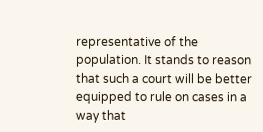representative of the population. It stands to reason that such a court will be better equipped to rule on cases in a way that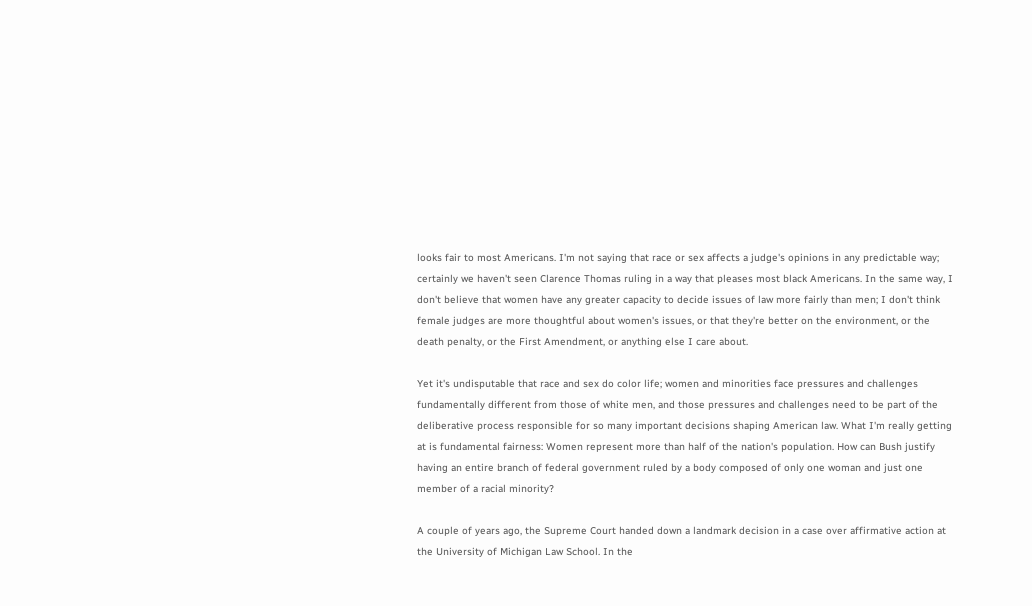looks fair to most Americans. I'm not saying that race or sex affects a judge's opinions in any predictable way; certainly we haven't seen Clarence Thomas ruling in a way that pleases most black Americans. In the same way, I don't believe that women have any greater capacity to decide issues of law more fairly than men; I don't think female judges are more thoughtful about women's issues, or that they're better on the environment, or the death penalty, or the First Amendment, or anything else I care about.

Yet it's undisputable that race and sex do color life; women and minorities face pressures and challenges fundamentally different from those of white men, and those pressures and challenges need to be part of the deliberative process responsible for so many important decisions shaping American law. What I'm really getting at is fundamental fairness: Women represent more than half of the nation's population. How can Bush justify having an entire branch of federal government ruled by a body composed of only one woman and just one member of a racial minority?

A couple of years ago, the Supreme Court handed down a landmark decision in a case over affirmative action at the University of Michigan Law School. In the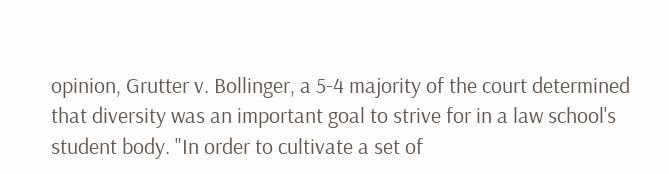opinion, Grutter v. Bollinger, a 5-4 majority of the court determined that diversity was an important goal to strive for in a law school's student body. "In order to cultivate a set of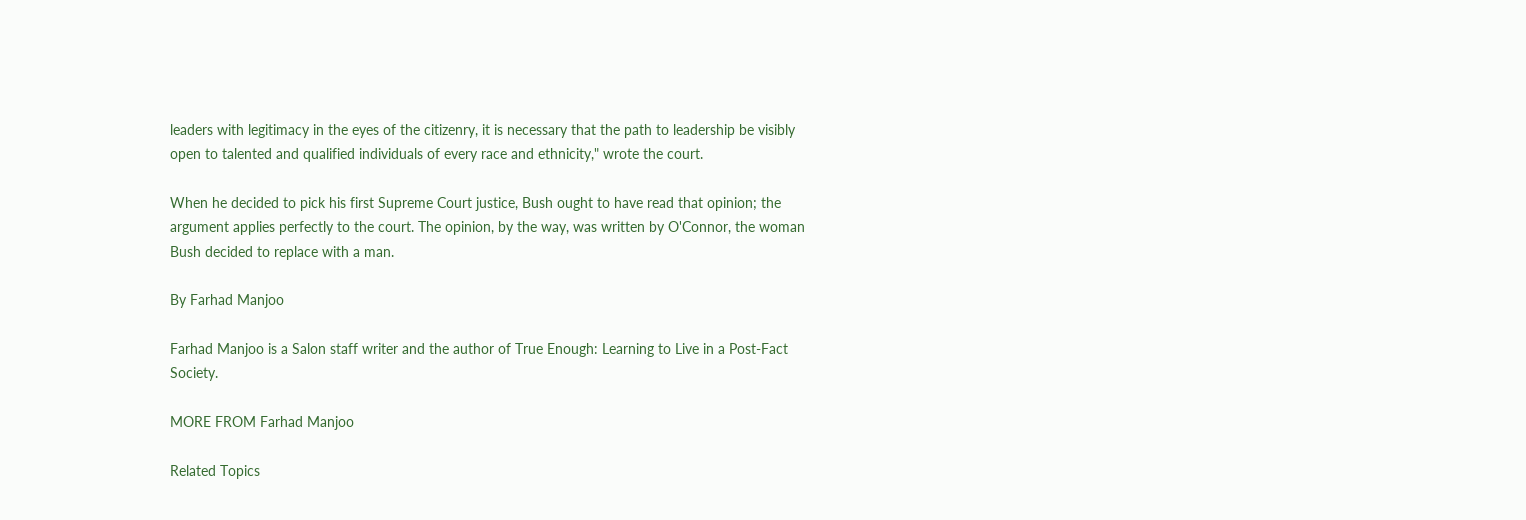leaders with legitimacy in the eyes of the citizenry, it is necessary that the path to leadership be visibly open to talented and qualified individuals of every race and ethnicity," wrote the court.

When he decided to pick his first Supreme Court justice, Bush ought to have read that opinion; the argument applies perfectly to the court. The opinion, by the way, was written by O'Connor, the woman Bush decided to replace with a man.

By Farhad Manjoo

Farhad Manjoo is a Salon staff writer and the author of True Enough: Learning to Live in a Post-Fact Society.

MORE FROM Farhad Manjoo

Related Topics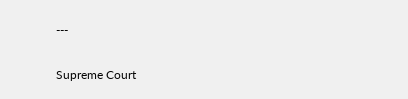---

Supreme Court